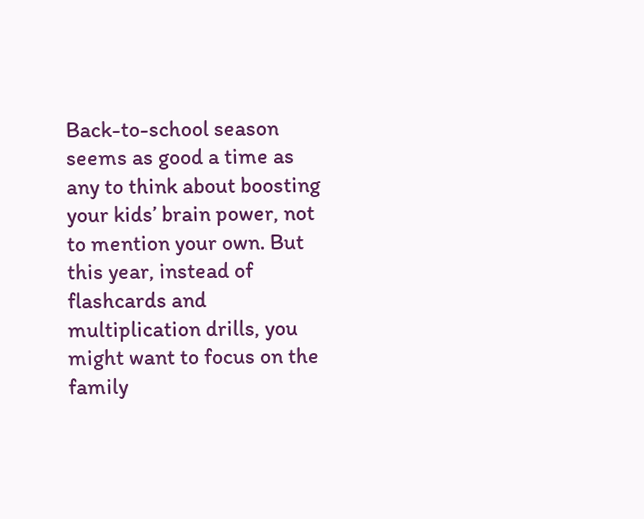Back-to-school season seems as good a time as any to think about boosting your kids’ brain power, not to mention your own. But this year, instead of flashcards and multiplication drills, you might want to focus on the family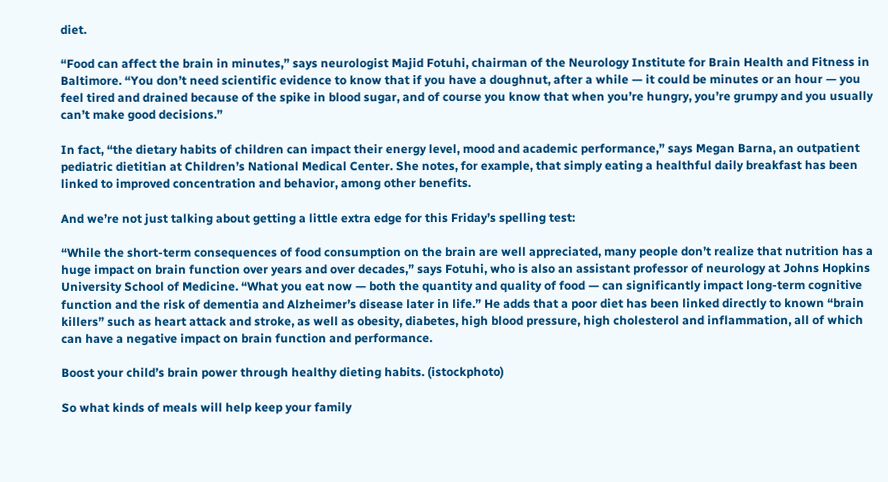diet.

“Food can affect the brain in minutes,” says neurologist Majid Fotuhi, chairman of the Neurology Institute for Brain Health and Fitness in Baltimore. “You don’t need scientific evidence to know that if you have a doughnut, after a while — it could be minutes or an hour — you feel tired and drained because of the spike in blood sugar, and of course you know that when you’re hungry, you’re grumpy and you usually can’t make good decisions.”

In fact, “the dietary habits of children can impact their energy level, mood and academic performance,” says Megan Barna, an outpatient pediatric dietitian at Children’s National Medical Center. She notes, for example, that simply eating a healthful daily breakfast has been linked to improved concentration and behavior, among other benefits.

And we’re not just talking about getting a little extra edge for this Friday’s spelling test:

“While the short-term consequences of food consumption on the brain are well appreciated, many people don’t realize that nutrition has a huge impact on brain function over years and over decades,” says Fotuhi, who is also an assistant professor of neurology at Johns Hopkins University School of Medicine. “What you eat now — both the quantity and quality of food — can significantly impact long-term cognitive function and the risk of dementia and Alzheimer’s disease later in life.” He adds that a poor diet has been linked directly to known “brain killers” such as heart attack and stroke, as well as obesity, diabetes, high blood pressure, high cholesterol and inflammation, all of which can have a negative impact on brain function and performance.

Boost your child’s brain power through healthy dieting habits. (istockphoto)

So what kinds of meals will help keep your family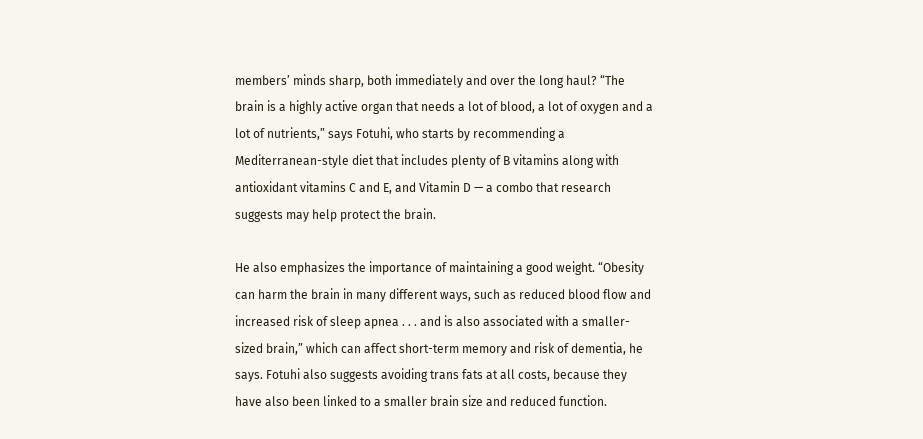members’ minds sharp, both immediately and over the long haul? “The brain is a highly active organ that needs a lot of blood, a lot of oxygen and a lot of nutrients,” says Fotuhi, who starts by recommending a Mediterranean-style diet that includes plenty of B vitamins along with antioxidant vitamins C and E, and Vitamin D — a combo that research suggests may help protect the brain.

He also emphasizes the importance of maintaining a good weight. “Obesity can harm the brain in many different ways, such as reduced blood flow and increased risk of sleep apnea . . . and is also associated with a smaller-sized brain,” which can affect short-term memory and risk of dementia, he says. Fotuhi also suggests avoiding trans fats at all costs, because they have also been linked to a smaller brain size and reduced function.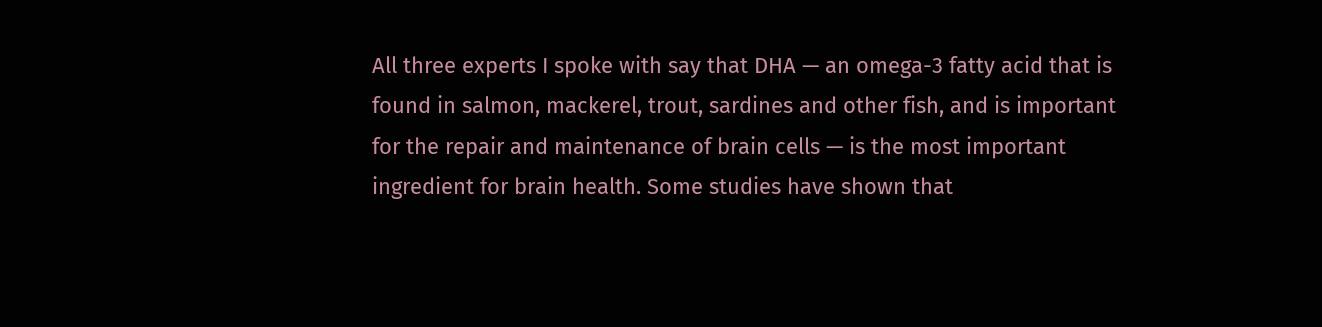All three experts I spoke with say that DHA — an omega-3 fatty acid that is found in salmon, mackerel, trout, sardines and other fish, and is important for the repair and maintenance of brain cells — is the most important ingredient for brain health. Some studies have shown that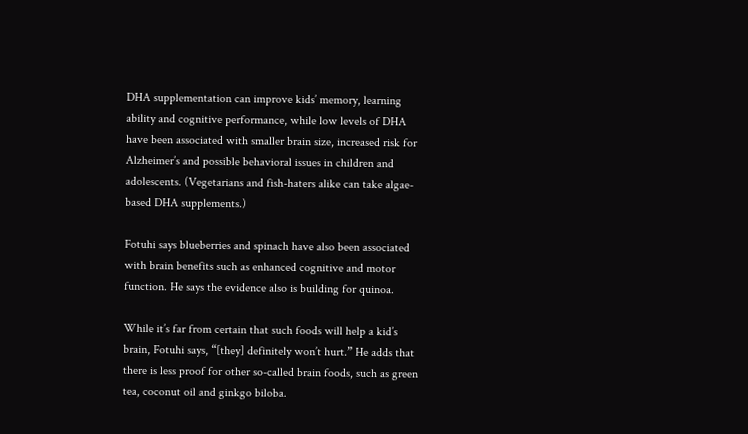DHA supplementation can improve kids’ memory, learning ability and cognitive performance, while low levels of DHA have been associated with smaller brain size, increased risk for Alzheimer’s and possible behavioral issues in children and adolescents. (Vegetarians and fish-haters alike can take algae-based DHA supplements.)

Fotuhi says blueberries and spinach have also been associated with brain benefits such as enhanced cognitive and motor function. He says the evidence also is building for quinoa.

While it’s far from certain that such foods will help a kid’s brain, Fotuhi says, “[they] definitely won’t hurt.” He adds that there is less proof for other so-called brain foods, such as green tea, coconut oil and ginkgo biloba.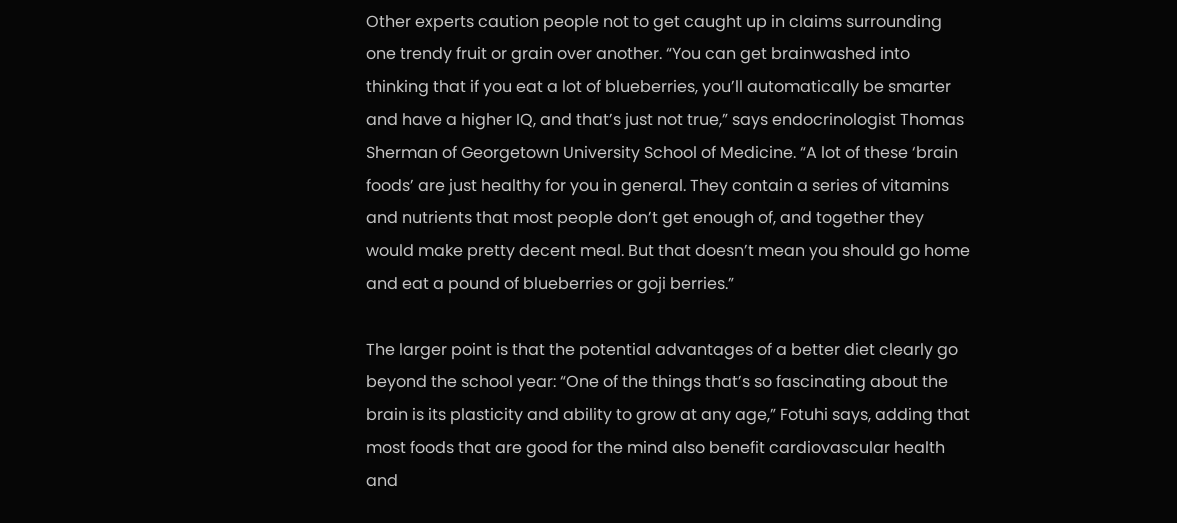Other experts caution people not to get caught up in claims surrounding one trendy fruit or grain over another. “You can get brainwashed into thinking that if you eat a lot of blueberries, you’ll automatically be smarter and have a higher IQ, and that’s just not true,” says endocrinologist Thomas Sherman of Georgetown University School of Medicine. “A lot of these ‘brain foods’ are just healthy for you in general. They contain a series of vitamins and nutrients that most people don’t get enough of, and together they would make pretty decent meal. But that doesn’t mean you should go home and eat a pound of blueberries or goji berries.”

The larger point is that the potential advantages of a better diet clearly go beyond the school year: “One of the things that’s so fascinating about the brain is its plasticity and ability to grow at any age,” Fotuhi says, adding that most foods that are good for the mind also benefit cardiovascular health and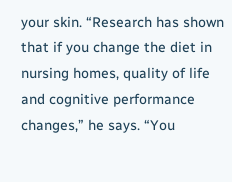your skin. “Research has shown that if you change the diet in nursing homes, quality of life and cognitive performance changes,” he says. “You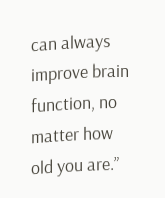can always improve brain function, no matter how old you are.”